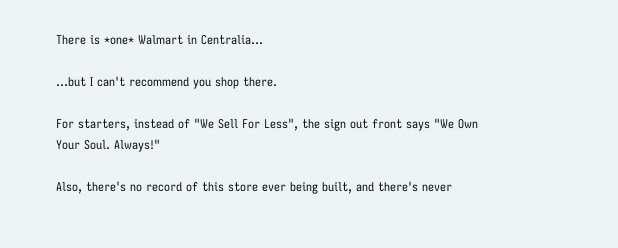There is *one* Walmart in Centralia...

...but I can't recommend you shop there.

For starters, instead of "We Sell For Less", the sign out front says "We Own Your Soul. Always!"

Also, there's no record of this store ever being built, and there's never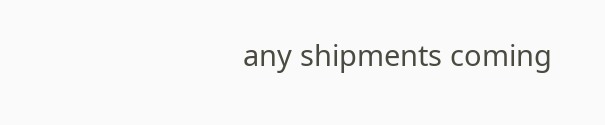any shipments coming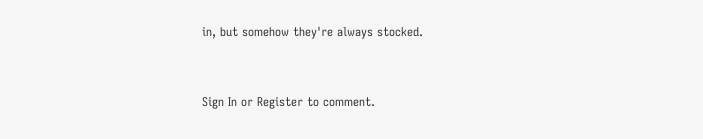in, but somehow they're always stocked.


Sign In or Register to comment.